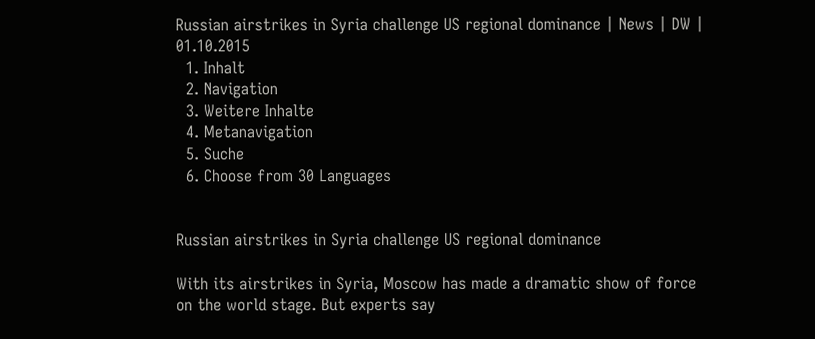Russian airstrikes in Syria challenge US regional dominance | News | DW | 01.10.2015
  1. Inhalt
  2. Navigation
  3. Weitere Inhalte
  4. Metanavigation
  5. Suche
  6. Choose from 30 Languages


Russian airstrikes in Syria challenge US regional dominance

With its airstrikes in Syria, Moscow has made a dramatic show of force on the world stage. But experts say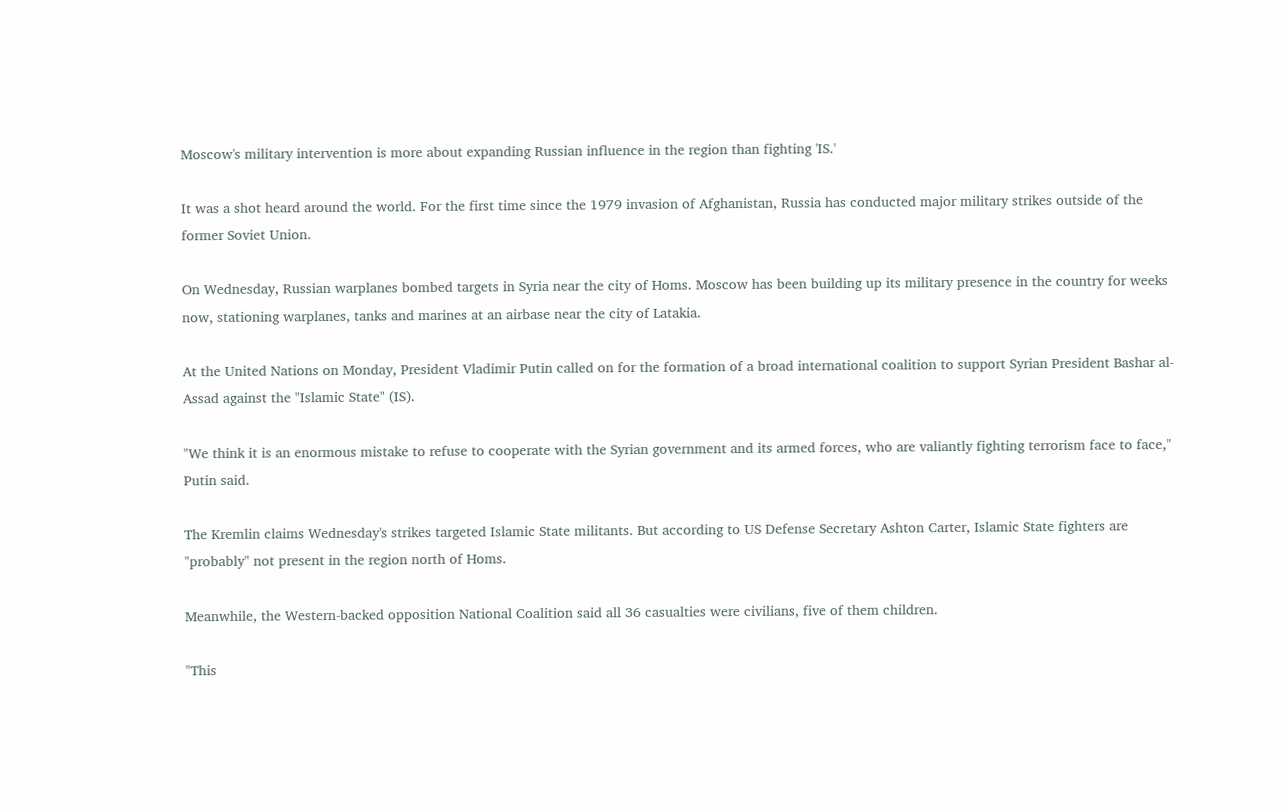Moscow's military intervention is more about expanding Russian influence in the region than fighting 'IS.'

It was a shot heard around the world. For the first time since the 1979 invasion of Afghanistan, Russia has conducted major military strikes outside of the former Soviet Union.

On Wednesday, Russian warplanes bombed targets in Syria near the city of Homs. Moscow has been building up its military presence in the country for weeks now, stationing warplanes, tanks and marines at an airbase near the city of Latakia.

At the United Nations on Monday, President Vladimir Putin called on for the formation of a broad international coalition to support Syrian President Bashar al-Assad against the "Islamic State" (IS).

"We think it is an enormous mistake to refuse to cooperate with the Syrian government and its armed forces, who are valiantly fighting terrorism face to face," Putin said.

The Kremlin claims Wednesday's strikes targeted Islamic State militants. But according to US Defense Secretary Ashton Carter, Islamic State fighters are "probably" not present in the region north of Homs.

Meanwhile, the Western-backed opposition National Coalition said all 36 casualties were civilians, five of them children.

"This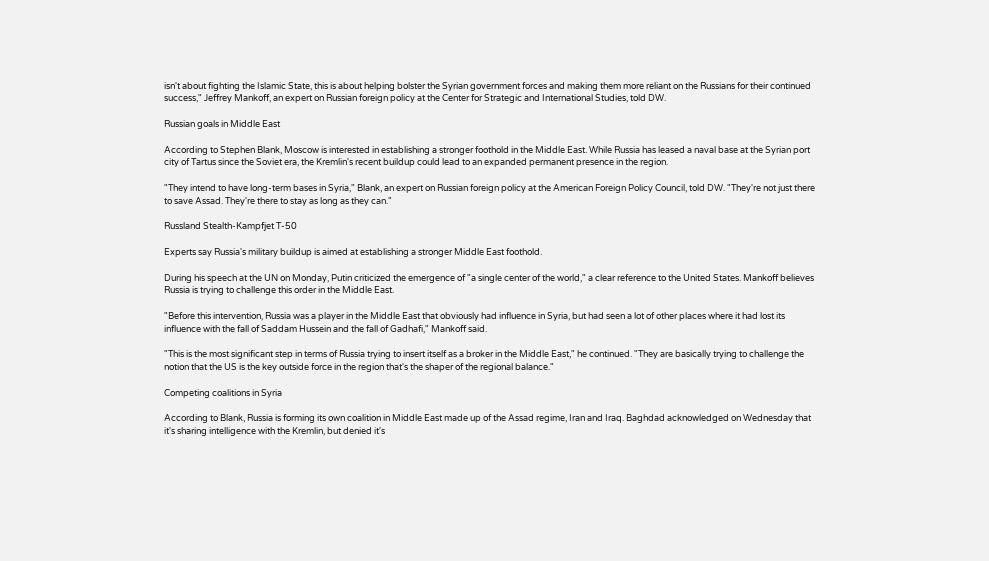isn't about fighting the Islamic State, this is about helping bolster the Syrian government forces and making them more reliant on the Russians for their continued success," Jeffrey Mankoff, an expert on Russian foreign policy at the Center for Strategic and International Studies, told DW.

Russian goals in Middle East

According to Stephen Blank, Moscow is interested in establishing a stronger foothold in the Middle East. While Russia has leased a naval base at the Syrian port city of Tartus since the Soviet era, the Kremlin's recent buildup could lead to an expanded permanent presence in the region.

"They intend to have long-term bases in Syria," Blank, an expert on Russian foreign policy at the American Foreign Policy Council, told DW. "They're not just there to save Assad. They're there to stay as long as they can."

Russland Stealth-Kampfjet T-50

Experts say Russia's military buildup is aimed at establishing a stronger Middle East foothold.

During his speech at the UN on Monday, Putin criticized the emergence of "a single center of the world," a clear reference to the United States. Mankoff believes Russia is trying to challenge this order in the Middle East.

"Before this intervention, Russia was a player in the Middle East that obviously had influence in Syria, but had seen a lot of other places where it had lost its influence with the fall of Saddam Hussein and the fall of Gadhafi," Mankoff said.

"This is the most significant step in terms of Russia trying to insert itself as a broker in the Middle East," he continued. "They are basically trying to challenge the notion that the US is the key outside force in the region that's the shaper of the regional balance."

Competing coalitions in Syria

According to Blank, Russia is forming its own coalition in Middle East made up of the Assad regime, Iran and Iraq. Baghdad acknowledged on Wednesday that it's sharing intelligence with the Kremlin, but denied it's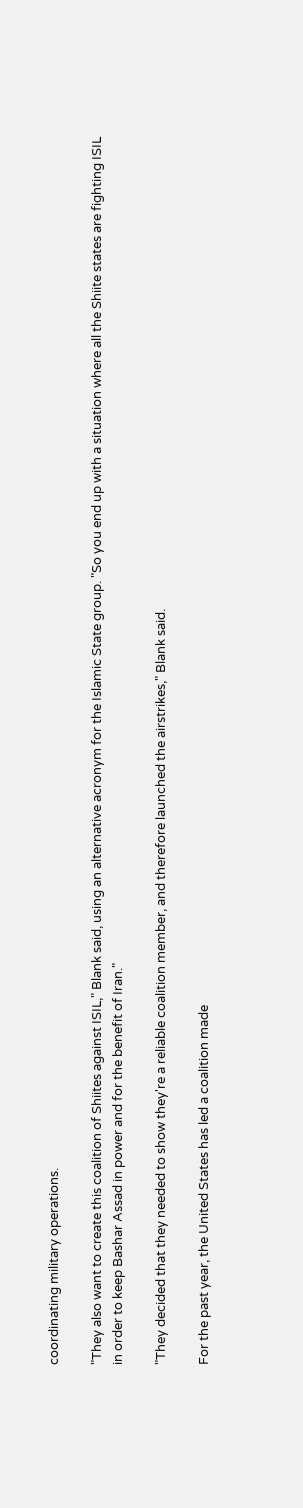coordinating military operations.

"They also want to create this coalition of Shiites against ISIL," Blank said, using an alternative acronym for the Islamic State group. "So you end up with a situation where all the Shiite states are fighting ISIL in order to keep Bashar Assad in power and for the benefit of Iran."

"They decided that they needed to show they're a reliable coalition member, and therefore launched the airstrikes," Blank said.

For the past year, the United States has led a coalition made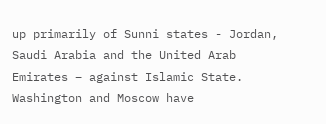up primarily of Sunni states - Jordan, Saudi Arabia and the United Arab Emirates – against Islamic State. Washington and Moscow have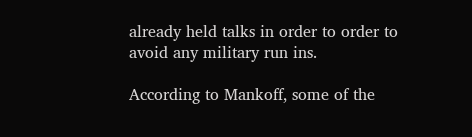already held talks in order to order to avoid any military run ins.

According to Mankoff, some of the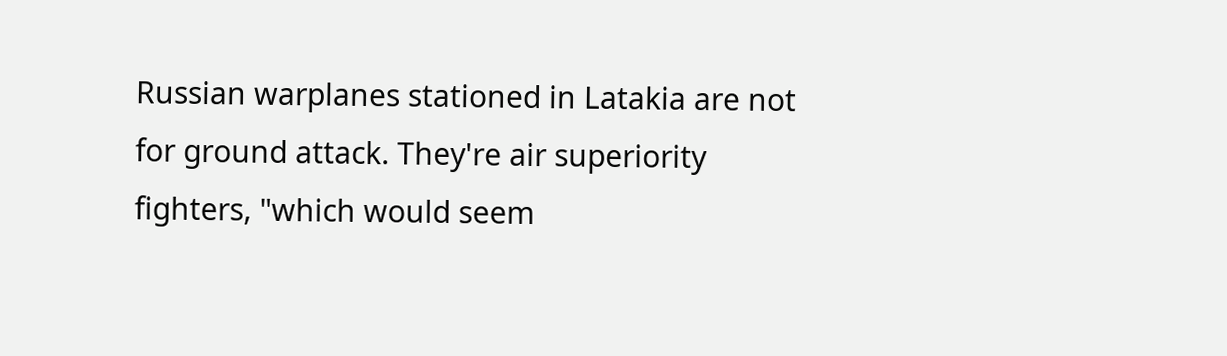Russian warplanes stationed in Latakia are not for ground attack. They're air superiority fighters, "which would seem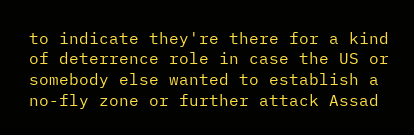to indicate they're there for a kind of deterrence role in case the US or somebody else wanted to establish a no-fly zone or further attack Assad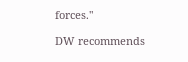forces."

DW recommends